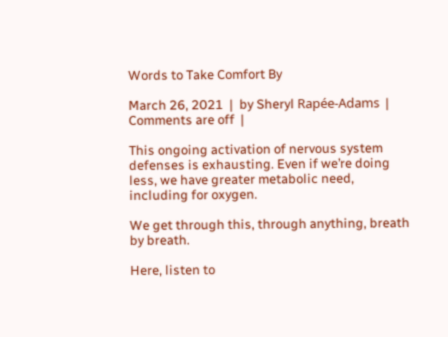Words to Take Comfort By

March 26, 2021  |  by Sheryl Rapée-Adams  |  Comments are off  |

This ongoing activation of nervous system defenses is exhausting. Even if we’re doing less, we have greater metabolic need, including for oxygen.

We get through this, through anything, breath by breath.

Here, listen to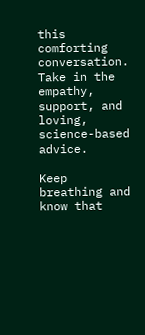this comforting conversation. Take in the empathy, support, and loving, science-based advice.

Keep breathing and know that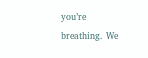you’re breathing. We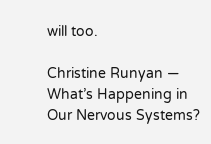will too.

Christine Runyan — What’s Happening in Our Nervous Systems?